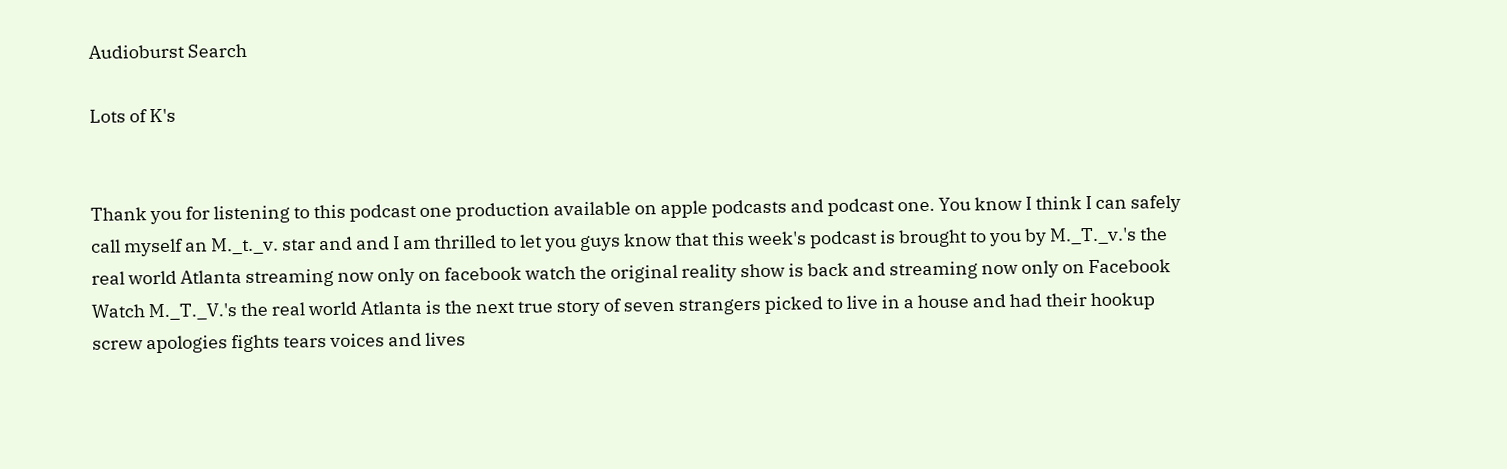Audioburst Search

Lots of K's


Thank you for listening to this podcast one production available on apple podcasts and podcast one. You know I think I can safely call myself an M._t._v. star and and I am thrilled to let you guys know that this week's podcast is brought to you by M._T._v.'s the real world Atlanta streaming now only on facebook watch the original reality show is back and streaming now only on Facebook Watch M._T._V.'s the real world Atlanta is the next true story of seven strangers picked to live in a house and had their hookup screw apologies fights tears voices and lives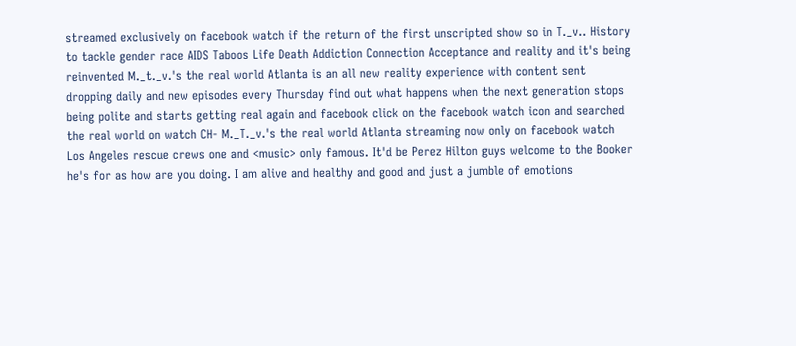streamed exclusively on facebook watch if the return of the first unscripted show so in T._v.. History to tackle gender race AIDS Taboos Life Death Addiction Connection Acceptance and reality and it's being reinvented M._t._v.'s the real world Atlanta is an all new reality experience with content sent dropping daily and new episodes every Thursday find out what happens when the next generation stops being polite and starts getting real again and facebook click on the facebook watch icon and searched the real world on watch CH- M._T._v.'s the real world Atlanta streaming now only on facebook watch Los Angeles rescue crews one and <music> only famous. It'd be Perez Hilton guys welcome to the Booker he's for as how are you doing. I am alive and healthy and good and just a jumble of emotions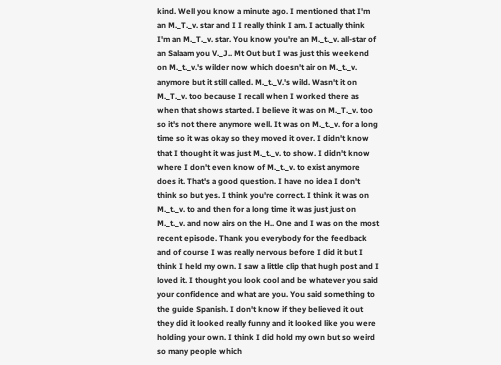kind. Well you know a minute ago. I mentioned that I'm an M._T._v. star and I I really think I am. I actually think I'm an M._T._v. star. You know you're an M._t._v. all-star of an Salaam you V._J.. Mt Out but I was just this weekend on M._t._v.'s wilder now which doesn't air on M._t._v. anymore but it still called. M._t._V.'s wild. Wasn't it on M._T._v. too because I recall when I worked there as when that shows started. I believe it was on M._T._v. too so it's not there anymore well. It was on M._t._v. for a long time so it was okay so they moved it over. I didn't know that I thought it was just M._t._v. to show. I didn't know where I don't even know of M._t._v. to exist anymore does it. That's a good question. I have no idea I don't think so but yes. I think you're correct. I think it was on M._t._v. to and then for a long time it was just just on M._t._v. and now airs on the H.. One and I was on the most recent episode. Thank you everybody for the feedback and of course I was really nervous before I did it but I think I held my own. I saw a little clip that hugh post and I loved it. I thought you look cool and be whatever you said your confidence and what are you. You said something to the guide Spanish. I don't know if they believed it out they did it looked really funny and it looked like you were holding your own. I think I did hold my own but so weird so many people which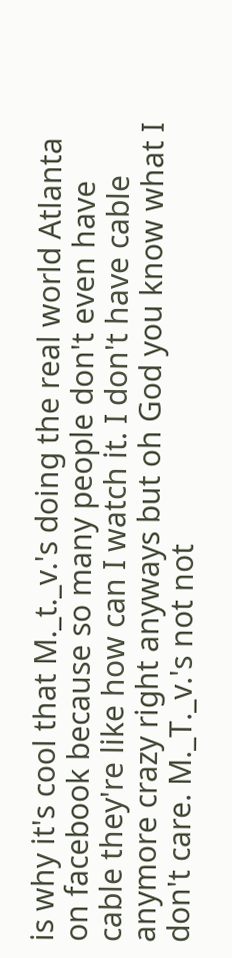is why it's cool that M._t._v.'s doing the real world Atlanta on facebook because so many people don't even have cable they're like how can I watch it. I don't have cable anymore crazy right anyways but oh God you know what I don't care. M._T._v.'s not not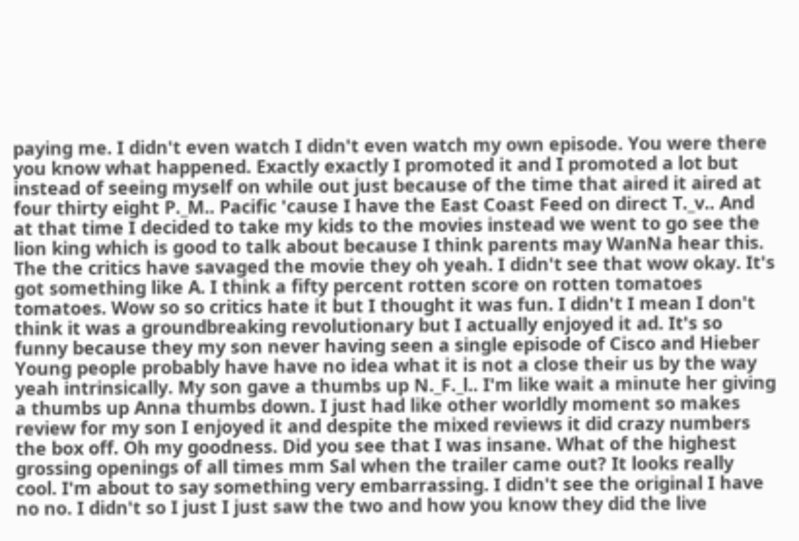paying me. I didn't even watch I didn't even watch my own episode. You were there you know what happened. Exactly exactly I promoted it and I promoted a lot but instead of seeing myself on while out just because of the time that aired it aired at four thirty eight P._M.. Pacific 'cause I have the East Coast Feed on direct T._v.. And at that time I decided to take my kids to the movies instead we went to go see the lion king which is good to talk about because I think parents may WanNa hear this. The the critics have savaged the movie they oh yeah. I didn't see that wow okay. It's got something like A. I think a fifty percent rotten score on rotten tomatoes tomatoes. Wow so so critics hate it but I thought it was fun. I didn't I mean I don't think it was a groundbreaking revolutionary but I actually enjoyed it ad. It's so funny because they my son never having seen a single episode of Cisco and Hieber Young people probably have have no idea what it is not a close their us by the way yeah intrinsically. My son gave a thumbs up N._F._l.. I'm like wait a minute her giving a thumbs up Anna thumbs down. I just had like other worldly moment so makes review for my son I enjoyed it and despite the mixed reviews it did crazy numbers the box off. Oh my goodness. Did you see that I was insane. What of the highest grossing openings of all times mm Sal when the trailer came out? It looks really cool. I'm about to say something very embarrassing. I didn't see the original I have no no. I didn't so I just I just saw the two and how you know they did the live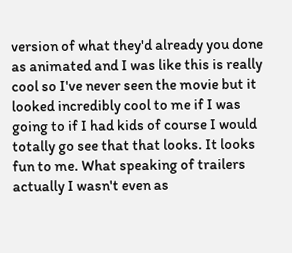version of what they'd already you done as animated and I was like this is really cool so I've never seen the movie but it looked incredibly cool to me if I was going to if I had kids of course I would totally go see that that looks. It looks fun to me. What speaking of trailers actually I wasn't even as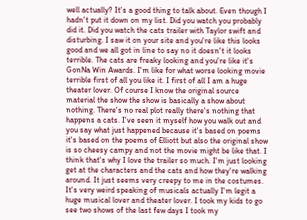well actually? It's a good thing to talk about. Even though I hadn't put it down on my list. Did you watch you probably did it. Did you watch the cats trailer with Taylor swift and disturbing. I saw it on your site and you're like this looks good and we all got in line to say no it doesn't it looks terrible. The cats are freaky looking and you're like it's GonNa Win Awards. I'm like for what worse looking movie terrible first of all you like it. I first of all I am a huge theater lover. Of course I know the original source material the show the show is basically a show about nothing. There's no real plot really there's nothing that happens a cats. I've seen it myself how you walk out and you say what just happened because it's based on poems it's based on the poems of Elliott but also the original show is so cheesy campy and not the movie might be like that. I think that's why I love the trailer so much. I'm just looking get at the characters and the cats and how they're walking around. It just seems very creepy to me in the costumes. It's very weird speaking of musicals actually I'm legit a huge musical lover and theater lover. I took my kids to go see two shows of the last few days I took my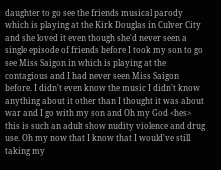daughter to go see the friends musical parody which is playing at the Kirk Douglas in Culver City and she loved it even though she'd never seen a single episode of friends before I took my son to go see Miss Saigon in which is playing at the contagious and I had never seen Miss Saigon before. I didn't even know the music I didn't know anything about it other than I thought it was about war and I go with my son and Oh my God <hes> this is such an adult show nudity violence and drug use. Oh my now that I know that I would've still taking my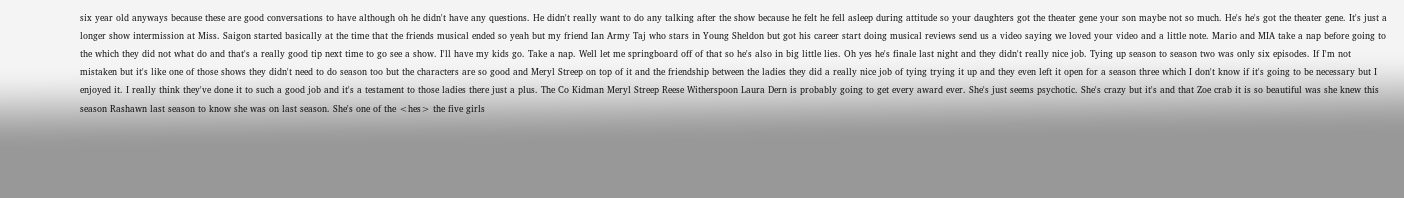six year old anyways because these are good conversations to have although oh he didn't have any questions. He didn't really want to do any talking after the show because he felt he fell asleep during attitude so your daughters got the theater gene your son maybe not so much. He's he's got the theater gene. It's just a longer show intermission at Miss. Saigon started basically at the time that the friends musical ended so yeah but my friend Ian Army Taj who stars in Young Sheldon but got his career start doing musical reviews send us a video saying we loved your video and a little note. Mario and MIA take a nap before going to the which they did not what do and that's a really good tip next time to go see a show. I'll have my kids go. Take a nap. Well let me springboard off of that so he's also in big little lies. Oh yes he's finale last night and they didn't really nice job. Tying up season to season two was only six episodes. If I'm not mistaken but it's like one of those shows they didn't need to do season too but the characters are so good and Meryl Streep on top of it and the friendship between the ladies they did a really nice job of tying trying it up and they even left it open for a season three which I don't know if it's going to be necessary but I enjoyed it. I really think they've done it to such a good job and it's a testament to those ladies there just a plus. The Co Kidman Meryl Streep Reese Witherspoon Laura Dern is probably going to get every award ever. She's just seems psychotic. She's crazy but it's and that Zoe crab it is so beautiful was she knew this season Rashawn last season to know she was on last season. She's one of the <hes> the five girls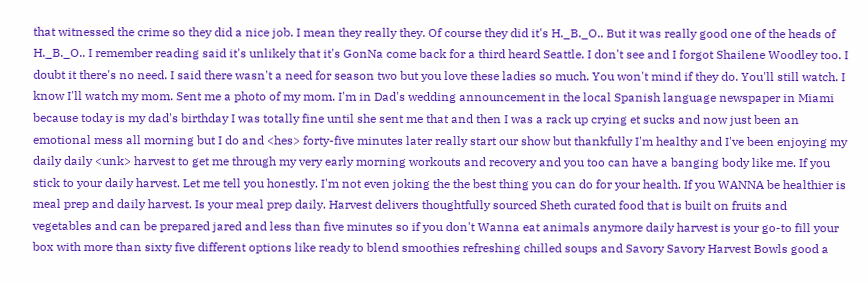that witnessed the crime so they did a nice job. I mean they really they. Of course they did it's H._B._O.. But it was really good one of the heads of H._B._O.. I remember reading said it's unlikely that it's GonNa come back for a third heard Seattle. I don't see and I forgot Shailene Woodley too. I doubt it there's no need. I said there wasn't a need for season two but you love these ladies so much. You won't mind if they do. You'll still watch. I know I'll watch my mom. Sent me a photo of my mom. I'm in Dad's wedding announcement in the local Spanish language newspaper in Miami because today is my dad's birthday I was totally fine until she sent me that and then I was a rack up crying et sucks and now just been an emotional mess all morning but I do and <hes> forty-five minutes later really start our show but thankfully I'm healthy and I've been enjoying my daily daily <unk> harvest to get me through my very early morning workouts and recovery and you too can have a banging body like me. If you stick to your daily harvest. Let me tell you honestly. I'm not even joking the the best thing you can do for your health. If you WANNA be healthier is meal prep and daily harvest. Is your meal prep daily. Harvest delivers thoughtfully sourced Sheth curated food that is built on fruits and vegetables and can be prepared jared and less than five minutes so if you don't Wanna eat animals anymore daily harvest is your go-to fill your box with more than sixty five different options like ready to blend smoothies refreshing chilled soups and Savory Savory Harvest Bowls good a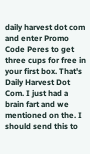daily harvest dot com and enter Promo Code Peres to get three cups for free in your first box. That's Daily Harvest Dot Com. I just had a brain fart and we mentioned on the. I should send this to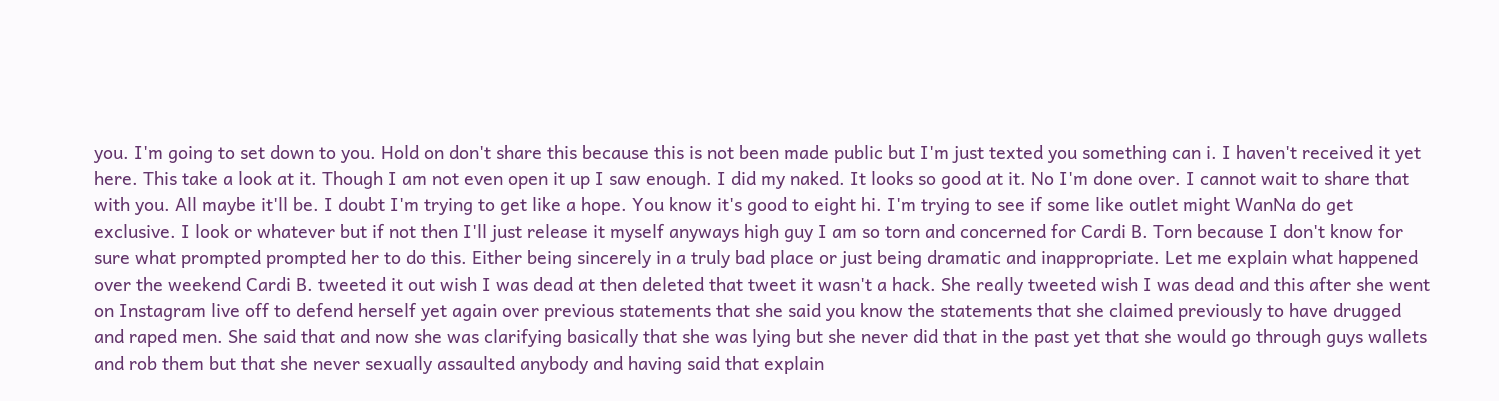you. I'm going to set down to you. Hold on don't share this because this is not been made public but I'm just texted you something can i. I haven't received it yet here. This take a look at it. Though I am not even open it up I saw enough. I did my naked. It looks so good at it. No I'm done over. I cannot wait to share that with you. All maybe it'll be. I doubt I'm trying to get like a hope. You know it's good to eight hi. I'm trying to see if some like outlet might WanNa do get exclusive. I look or whatever but if not then I'll just release it myself anyways high guy I am so torn and concerned for Cardi B. Torn because I don't know for sure what prompted prompted her to do this. Either being sincerely in a truly bad place or just being dramatic and inappropriate. Let me explain what happened over the weekend Cardi B. tweeted it out wish I was dead at then deleted that tweet it wasn't a hack. She really tweeted wish I was dead and this after she went on Instagram live off to defend herself yet again over previous statements that she said you know the statements that she claimed previously to have drugged and raped men. She said that and now she was clarifying basically that she was lying but she never did that in the past yet that she would go through guys wallets and rob them but that she never sexually assaulted anybody and having said that explain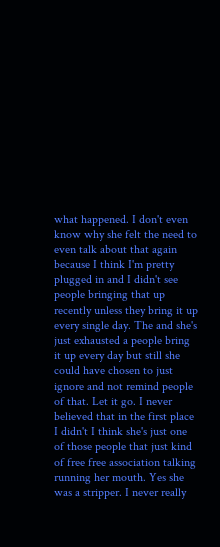what happened. I don't even know why she felt the need to even talk about that again because I think I'm pretty plugged in and I didn't see people bringing that up recently unless they bring it up every single day. The and she's just exhausted a people bring it up every day but still she could have chosen to just ignore and not remind people of that. Let it go. I never believed that in the first place I didn't I think she's just one of those people that just kind of free free association talking running her mouth. Yes she was a stripper. I never really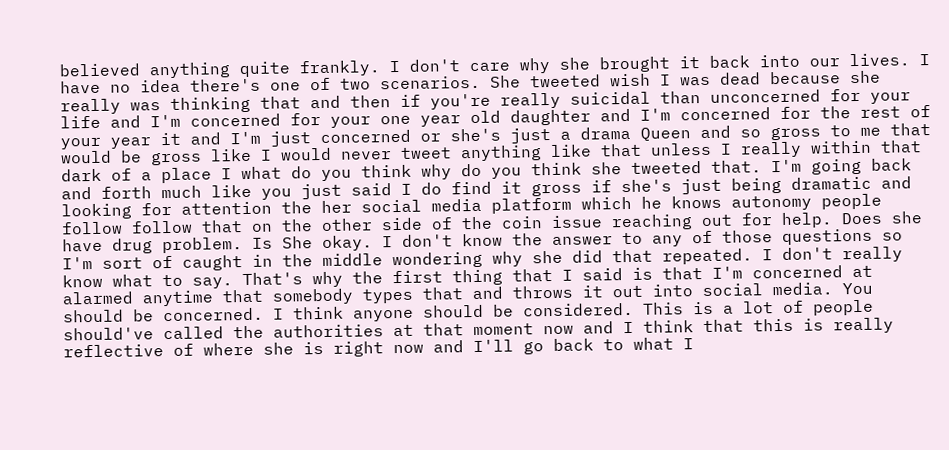believed anything quite frankly. I don't care why she brought it back into our lives. I have no idea there's one of two scenarios. She tweeted wish I was dead because she really was thinking that and then if you're really suicidal than unconcerned for your life and I'm concerned for your one year old daughter and I'm concerned for the rest of your year it and I'm just concerned or she's just a drama Queen and so gross to me that would be gross like I would never tweet anything like that unless I really within that dark of a place I what do you think why do you think she tweeted that. I'm going back and forth much like you just said I do find it gross if she's just being dramatic and looking for attention the her social media platform which he knows autonomy people follow follow that on the other side of the coin issue reaching out for help. Does she have drug problem. Is She okay. I don't know the answer to any of those questions so I'm sort of caught in the middle wondering why she did that repeated. I don't really know what to say. That's why the first thing that I said is that I'm concerned at alarmed anytime that somebody types that and throws it out into social media. You should be concerned. I think anyone should be considered. This is a lot of people should've called the authorities at that moment now and I think that this is really reflective of where she is right now and I'll go back to what I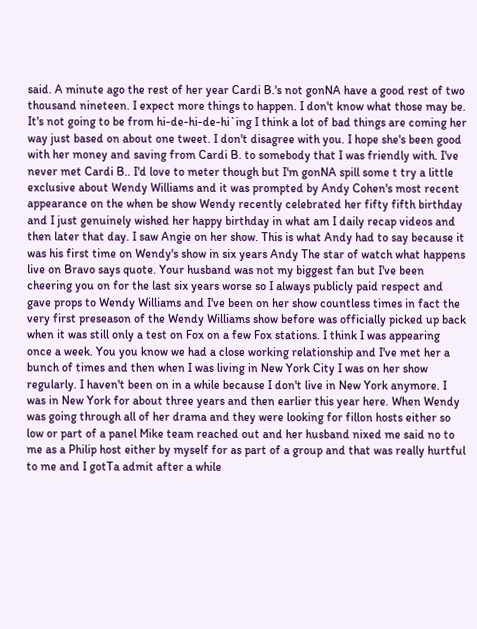said. A minute ago the rest of her year Cardi B.'s not gonNA have a good rest of two thousand nineteen. I expect more things to happen. I don't know what those may be. It's not going to be from hi-de-hi-de-hi`ing I think a lot of bad things are coming her way just based on about one tweet. I don't disagree with you. I hope she's been good with her money and saving from Cardi B. to somebody that I was friendly with. I've never met Cardi B.. I'd love to meter though but I'm gonNA spill some t try a little exclusive about Wendy Williams and it was prompted by Andy Cohen's most recent appearance on the when be show Wendy recently celebrated her fifty fifth birthday and I just genuinely wished her happy birthday in what am I daily recap videos and then later that day. I saw Angie on her show. This is what Andy had to say because it was his first time on Wendy's show in six years Andy The star of watch what happens live on Bravo says quote. Your husband was not my biggest fan but I've been cheering you on for the last six years worse so I always publicly paid respect and gave props to Wendy Williams and I've been on her show countless times in fact the very first preseason of the Wendy Williams show before was officially picked up back when it was still only a test on Fox on a few Fox stations. I think I was appearing once a week. You you know we had a close working relationship and I've met her a bunch of times and then when I was living in New York City I was on her show regularly. I haven't been on in a while because I don't live in New York anymore. I was in New York for about three years and then earlier this year here. When Wendy was going through all of her drama and they were looking for fillon hosts either so low or part of a panel Mike team reached out and her husband nixed me said no to me as a Philip host either by myself for as part of a group and that was really hurtful to me and I gotTa admit after a while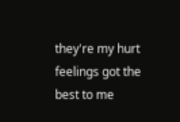they're my hurt feelings got the best to me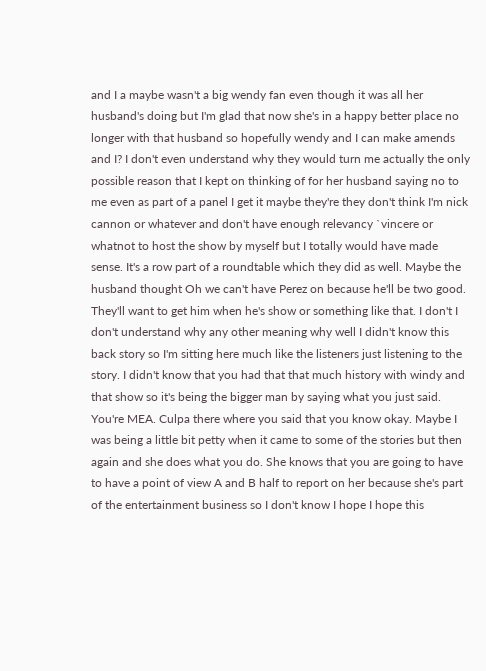and I a maybe wasn't a big wendy fan even though it was all her husband's doing but I'm glad that now she's in a happy better place no longer with that husband so hopefully wendy and I can make amends and I? I don't even understand why they would turn me actually the only possible reason that I kept on thinking of for her husband saying no to me even as part of a panel I get it maybe they're they don't think I'm nick cannon or whatever and don't have enough relevancy `vincere or whatnot to host the show by myself but I totally would have made sense. It's a row part of a roundtable which they did as well. Maybe the husband thought Oh we can't have Perez on because he'll be two good. They'll want to get him when he's show or something like that. I don't I don't understand why any other meaning why well I didn't know this back story so I'm sitting here much like the listeners just listening to the story. I didn't know that you had that that much history with windy and that show so it's being the bigger man by saying what you just said. You're MEA. Culpa there where you said that you know okay. Maybe I was being a little bit petty when it came to some of the stories but then again and she does what you do. She knows that you are going to have to have a point of view A and B half to report on her because she's part of the entertainment business so I don't know I hope I hope this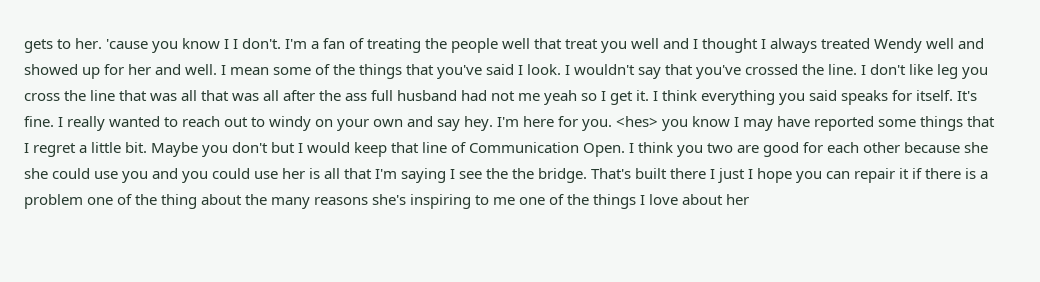gets to her. 'cause you know I I don't. I'm a fan of treating the people well that treat you well and I thought I always treated Wendy well and showed up for her and well. I mean some of the things that you've said I look. I wouldn't say that you've crossed the line. I don't like leg you cross the line that was all that was all after the ass full husband had not me yeah so I get it. I think everything you said speaks for itself. It's fine. I really wanted to reach out to windy on your own and say hey. I'm here for you. <hes> you know I may have reported some things that I regret a little bit. Maybe you don't but I would keep that line of Communication Open. I think you two are good for each other because she she could use you and you could use her is all that I'm saying I see the the bridge. That's built there I just I hope you can repair it if there is a problem one of the thing about the many reasons she's inspiring to me one of the things I love about her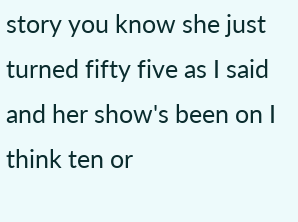story you know she just turned fifty five as I said and her show's been on I think ten or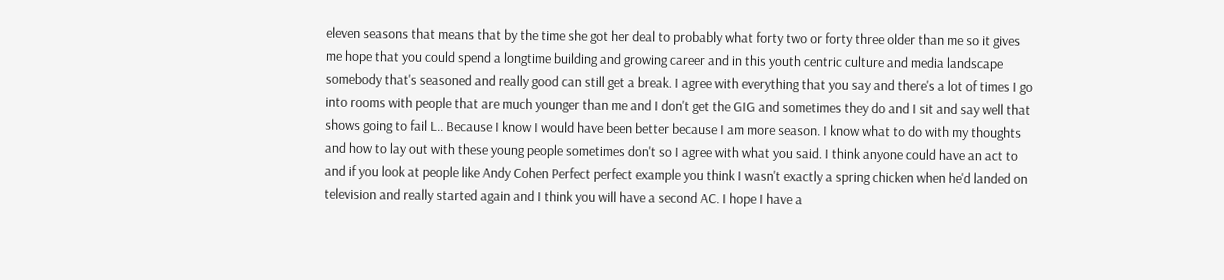eleven seasons that means that by the time she got her deal to probably what forty two or forty three older than me so it gives me hope that you could spend a longtime building and growing career and in this youth centric culture and media landscape somebody that's seasoned and really good can still get a break. I agree with everything that you say and there's a lot of times I go into rooms with people that are much younger than me and I don't get the GIG and sometimes they do and I sit and say well that shows going to fail L.. Because I know I would have been better because I am more season. I know what to do with my thoughts and how to lay out with these young people sometimes don't so I agree with what you said. I think anyone could have an act to and if you look at people like Andy Cohen Perfect perfect example you think I wasn't exactly a spring chicken when he'd landed on television and really started again and I think you will have a second AC. I hope I have a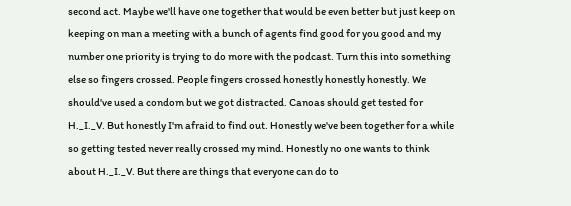second act. Maybe we'll have one together that would be even better but just keep on keeping on man a meeting with a bunch of agents find good for you good and my number one priority is trying to do more with the podcast. Turn this into something else so fingers crossed. People fingers crossed honestly honestly honestly. We should've used a condom but we got distracted. Canoas should get tested for H._I._V. But honestly I'm afraid to find out. Honestly we've been together for a while so getting tested never really crossed my mind. Honestly no one wants to think about H._I._V. But there are things that everyone can do to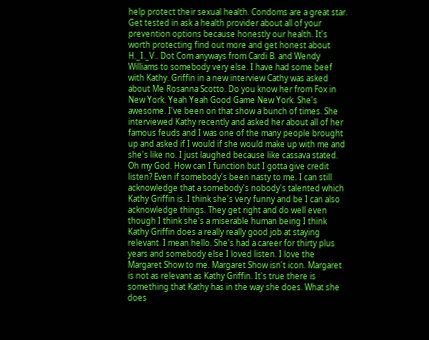help protect their sexual health. Condoms are a great star. Get tested in ask a health provider about all of your prevention options because honestly our health. It's worth protecting find out more and get honest about H._I._V.. Dot Com anyways from Cardi B. and Wendy Williams to somebody very else. I have had some beef with Kathy. Griffin in a new interview Cathy was asked about Me Rosanna Scotto. Do you know her from Fox in New York. Yeah Yeah Good Game New York. She's awesome. I've been on that show a bunch of times. She interviewed Kathy recently and asked her about all of her famous feuds and I was one of the many people brought up and asked if I would if she would make up with me and she's like no. I just laughed because like cassava stated. Oh my God. How can I function but I gotta give credit listen? Even if somebody's been nasty to me. I can still acknowledge that a somebody's nobody's talented which Kathy Griffin is. I think she's very funny and be I can also acknowledge things. They get right and do well even though I think she's a miserable human being I think Kathy Griffin does a really really good job at staying relevant. I mean hello. She's had a career for thirty plus years and somebody else I loved listen. I love the Margaret Show to me. Margaret Show isn't icon. Margaret is not as relevant as Kathy Griffin. It's true there is something that Kathy has in the way she does. What she does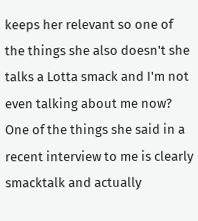keeps her relevant so one of the things she also doesn't she talks a Lotta smack and I'm not even talking about me now? One of the things she said in a recent interview to me is clearly smacktalk and actually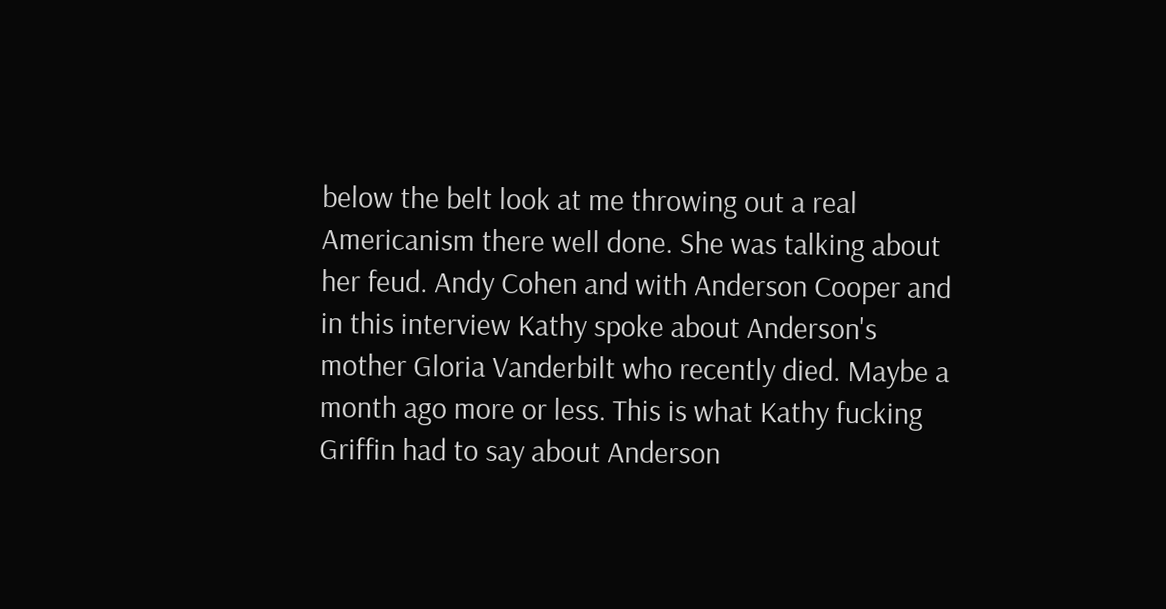below the belt look at me throwing out a real Americanism there well done. She was talking about her feud. Andy Cohen and with Anderson Cooper and in this interview Kathy spoke about Anderson's mother Gloria Vanderbilt who recently died. Maybe a month ago more or less. This is what Kathy fucking Griffin had to say about Anderson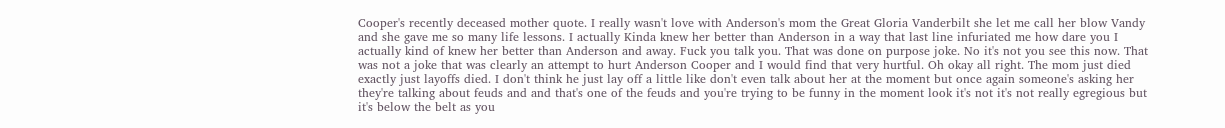Cooper's recently deceased mother quote. I really wasn't love with Anderson's mom the Great Gloria Vanderbilt she let me call her blow Vandy and she gave me so many life lessons. I actually Kinda knew her better than Anderson in a way that last line infuriated me how dare you I actually kind of knew her better than Anderson and away. Fuck you talk you. That was done on purpose joke. No it's not you see this now. That was not a joke that was clearly an attempt to hurt Anderson Cooper and I would find that very hurtful. Oh okay all right. The mom just died exactly just layoffs died. I don't think he just lay off a little like don't even talk about her at the moment but once again someone's asking her they're talking about feuds and and that's one of the feuds and you're trying to be funny in the moment look it's not it's not really egregious but it's below the belt as you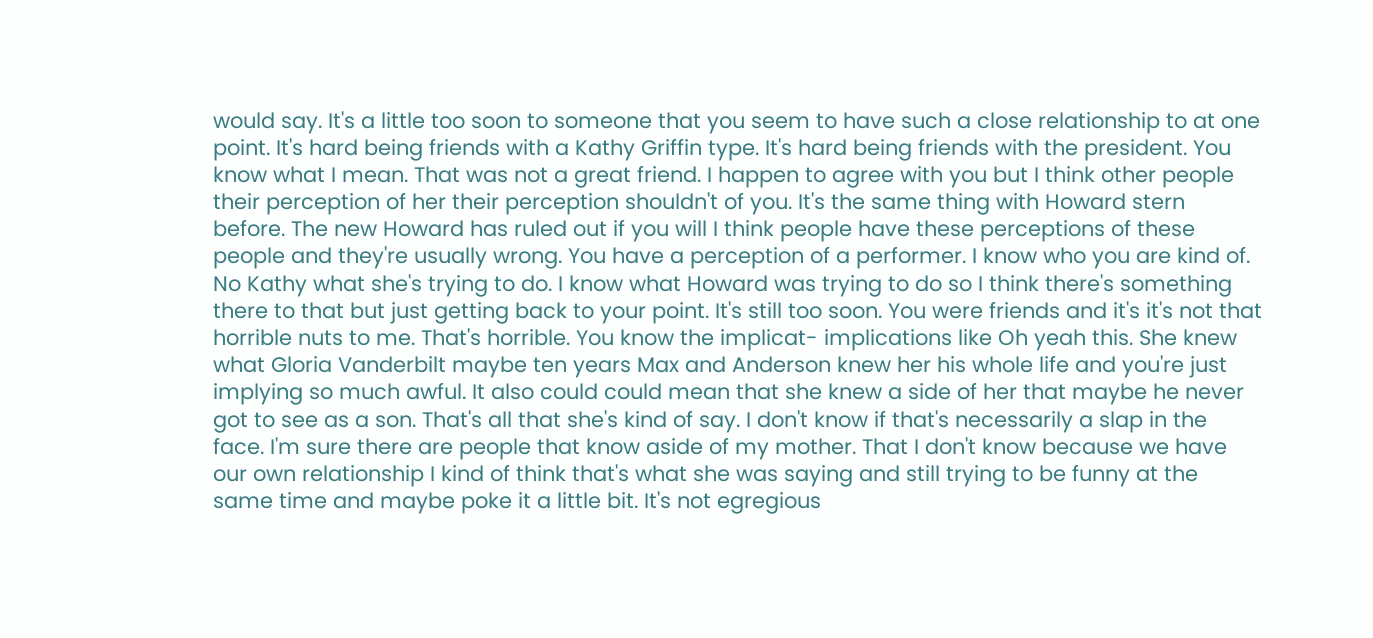would say. It's a little too soon to someone that you seem to have such a close relationship to at one point. It's hard being friends with a Kathy Griffin type. It's hard being friends with the president. You know what I mean. That was not a great friend. I happen to agree with you but I think other people their perception of her their perception shouldn't of you. It's the same thing with Howard stern before. The new Howard has ruled out if you will I think people have these perceptions of these people and they're usually wrong. You have a perception of a performer. I know who you are kind of. No Kathy what she's trying to do. I know what Howard was trying to do so I think there's something there to that but just getting back to your point. It's still too soon. You were friends and it's it's not that horrible nuts to me. That's horrible. You know the implicat- implications like Oh yeah this. She knew what Gloria Vanderbilt maybe ten years Max and Anderson knew her his whole life and you're just implying so much awful. It also could could mean that she knew a side of her that maybe he never got to see as a son. That's all that she's kind of say. I don't know if that's necessarily a slap in the face. I'm sure there are people that know aside of my mother. That I don't know because we have our own relationship I kind of think that's what she was saying and still trying to be funny at the same time and maybe poke it a little bit. It's not egregious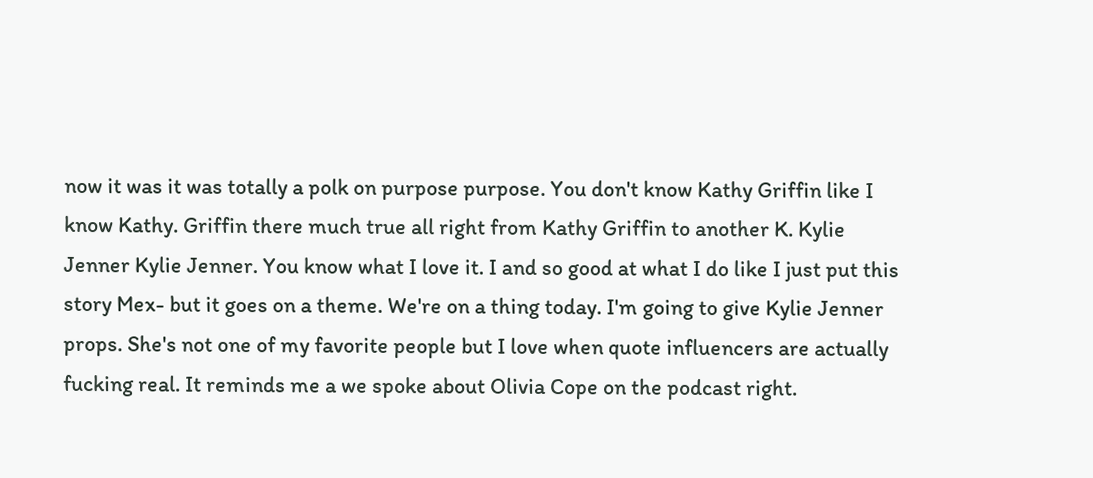now it was it was totally a polk on purpose purpose. You don't know Kathy Griffin like I know Kathy. Griffin there much true all right from Kathy Griffin to another K. Kylie Jenner Kylie Jenner. You know what I love it. I and so good at what I do like I just put this story Mex- but it goes on a theme. We're on a thing today. I'm going to give Kylie Jenner props. She's not one of my favorite people but I love when quote influencers are actually fucking real. It reminds me a we spoke about Olivia Cope on the podcast right.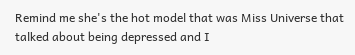Remind me she's the hot model that was Miss Universe that talked about being depressed and I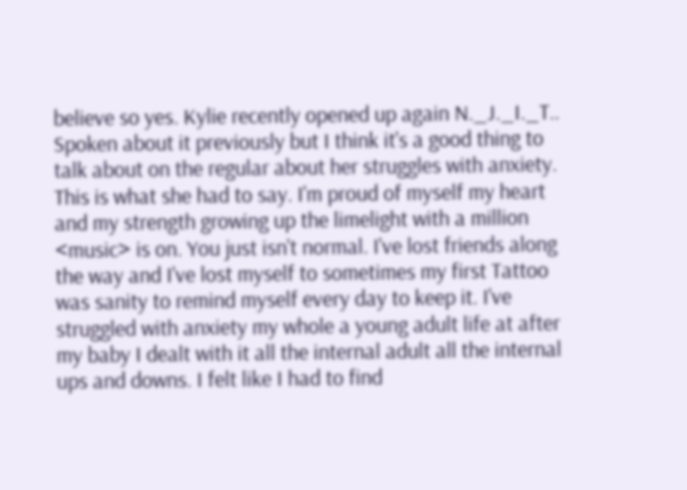believe so yes. Kylie recently opened up again N._J._I._T.. Spoken about it previously but I think it's a good thing to talk about on the regular about her struggles with anxiety. This is what she had to say. I'm proud of myself my heart and my strength growing up the limelight with a million <music> is on. You just isn't normal. I've lost friends along the way and I've lost myself to sometimes my first Tattoo was sanity to remind myself every day to keep it. I've struggled with anxiety my whole a young adult life at after my baby I dealt with it all the internal adult all the internal ups and downs. I felt like I had to find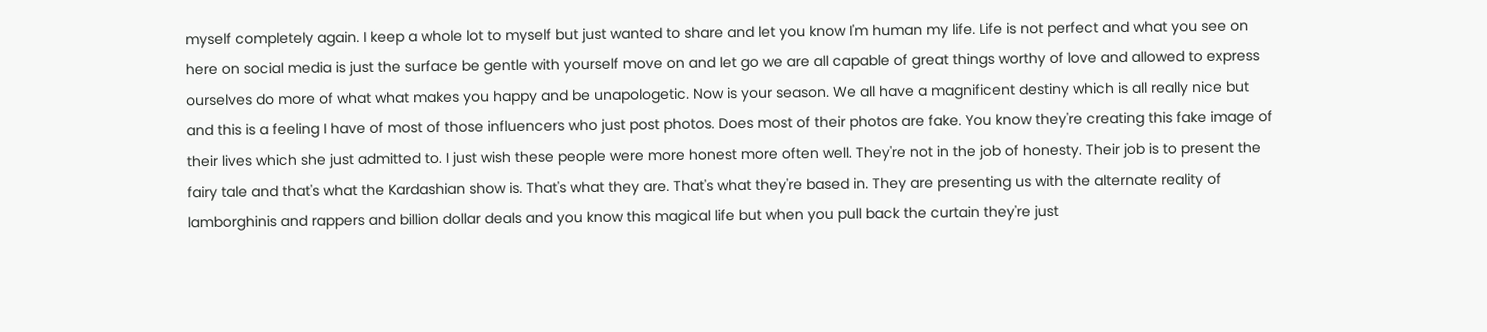myself completely again. I keep a whole lot to myself but just wanted to share and let you know I'm human my life. Life is not perfect and what you see on here on social media is just the surface be gentle with yourself move on and let go we are all capable of great things worthy of love and allowed to express ourselves do more of what what makes you happy and be unapologetic. Now is your season. We all have a magnificent destiny which is all really nice but and this is a feeling I have of most of those influencers who just post photos. Does most of their photos are fake. You know they're creating this fake image of their lives which she just admitted to. I just wish these people were more honest more often well. They're not in the job of honesty. Their job is to present the fairy tale and that's what the Kardashian show is. That's what they are. That's what they're based in. They are presenting us with the alternate reality of lamborghinis and rappers and billion dollar deals and you know this magical life but when you pull back the curtain they're just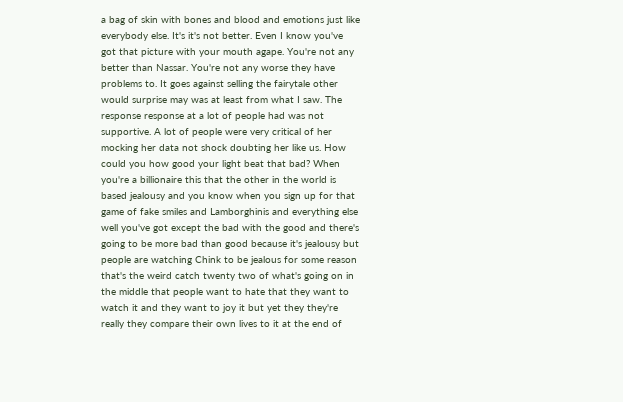a bag of skin with bones and blood and emotions just like everybody else. It's it's not better. Even I know you've got that picture with your mouth agape. You're not any better than Nassar. You're not any worse they have problems to. It goes against selling the fairytale other would surprise may was at least from what I saw. The response response at a lot of people had was not supportive. A lot of people were very critical of her mocking her data not shock doubting her like us. How could you how good your light beat that bad? When you're a billionaire this that the other in the world is based jealousy and you know when you sign up for that game of fake smiles and Lamborghinis and everything else well you've got except the bad with the good and there's going to be more bad than good because it's jealousy but people are watching Chink to be jealous for some reason that's the weird catch twenty two of what's going on in the middle that people want to hate that they want to watch it and they want to joy it but yet they they're really they compare their own lives to it at the end of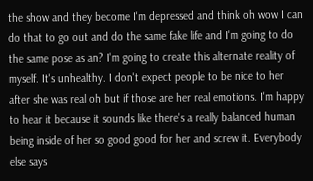the show and they become I'm depressed and think oh wow I can do that to go out and do the same fake life and I'm going to do the same pose as an? I'm going to create this alternate reality of myself. It's unhealthy. I don't expect people to be nice to her after she was real oh but if those are her real emotions. I'm happy to hear it because it sounds like there's a really balanced human being inside of her so good good for her and screw it. Everybody else says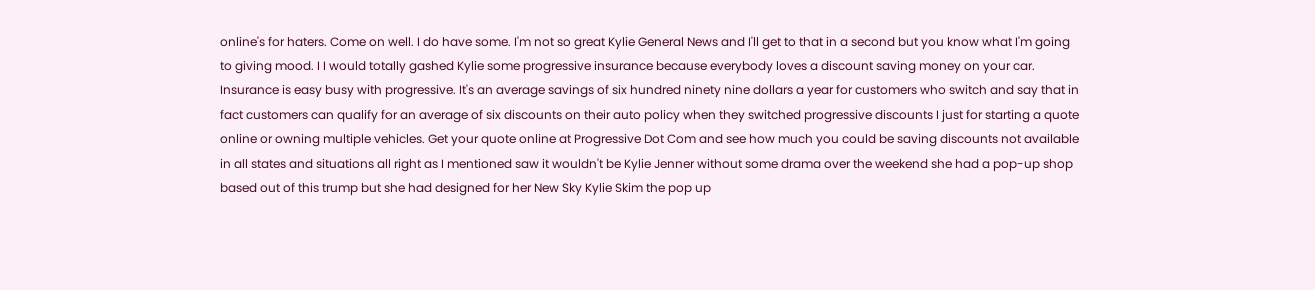online's for haters. Come on well. I do have some. I'm not so great Kylie General News and I'll get to that in a second but you know what I'm going to giving mood. I I would totally gashed Kylie some progressive insurance because everybody loves a discount saving money on your car. Insurance is easy busy with progressive. It's an average savings of six hundred ninety nine dollars a year for customers who switch and say that in fact customers can qualify for an average of six discounts on their auto policy when they switched progressive discounts I just for starting a quote online or owning multiple vehicles. Get your quote online at Progressive Dot Com and see how much you could be saving discounts not available in all states and situations all right as I mentioned saw it wouldn't be Kylie Jenner without some drama over the weekend she had a pop-up shop based out of this trump but she had designed for her New Sky Kylie Skim the pop up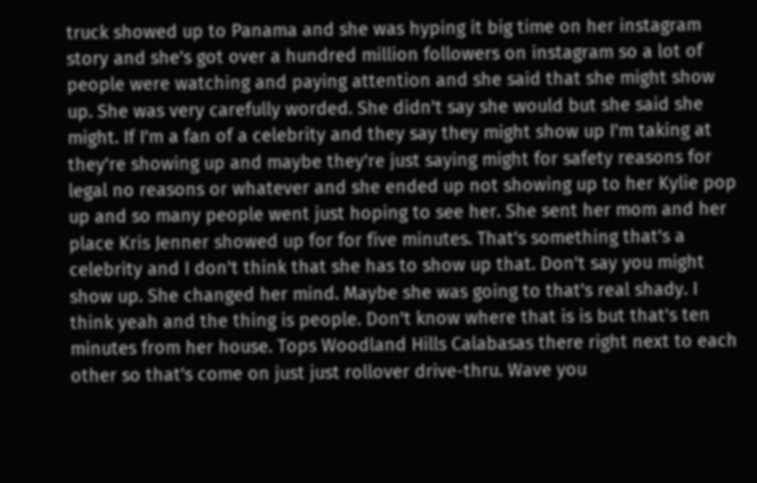truck showed up to Panama and she was hyping it big time on her instagram story and she's got over a hundred million followers on instagram so a lot of people were watching and paying attention and she said that she might show up. She was very carefully worded. She didn't say she would but she said she might. If I'm a fan of a celebrity and they say they might show up I'm taking at they're showing up and maybe they're just saying might for safety reasons for legal no reasons or whatever and she ended up not showing up to her Kylie pop up and so many people went just hoping to see her. She sent her mom and her place Kris Jenner showed up for for five minutes. That's something that's a celebrity and I don't think that she has to show up that. Don't say you might show up. She changed her mind. Maybe she was going to that's real shady. I think yeah and the thing is people. Don't know where that is is but that's ten minutes from her house. Tops Woodland Hills Calabasas there right next to each other so that's come on just just rollover drive-thru. Wave you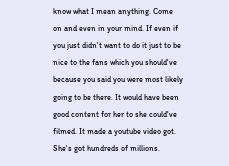know what I mean anything. Come on and even in your mind. If even if you just didn't want to do it just to be nice to the fans which you should've because you said you were most likely going to be there. It would have been good content for her to she could've filmed. It made a youtube video got. She's got hundreds of millions.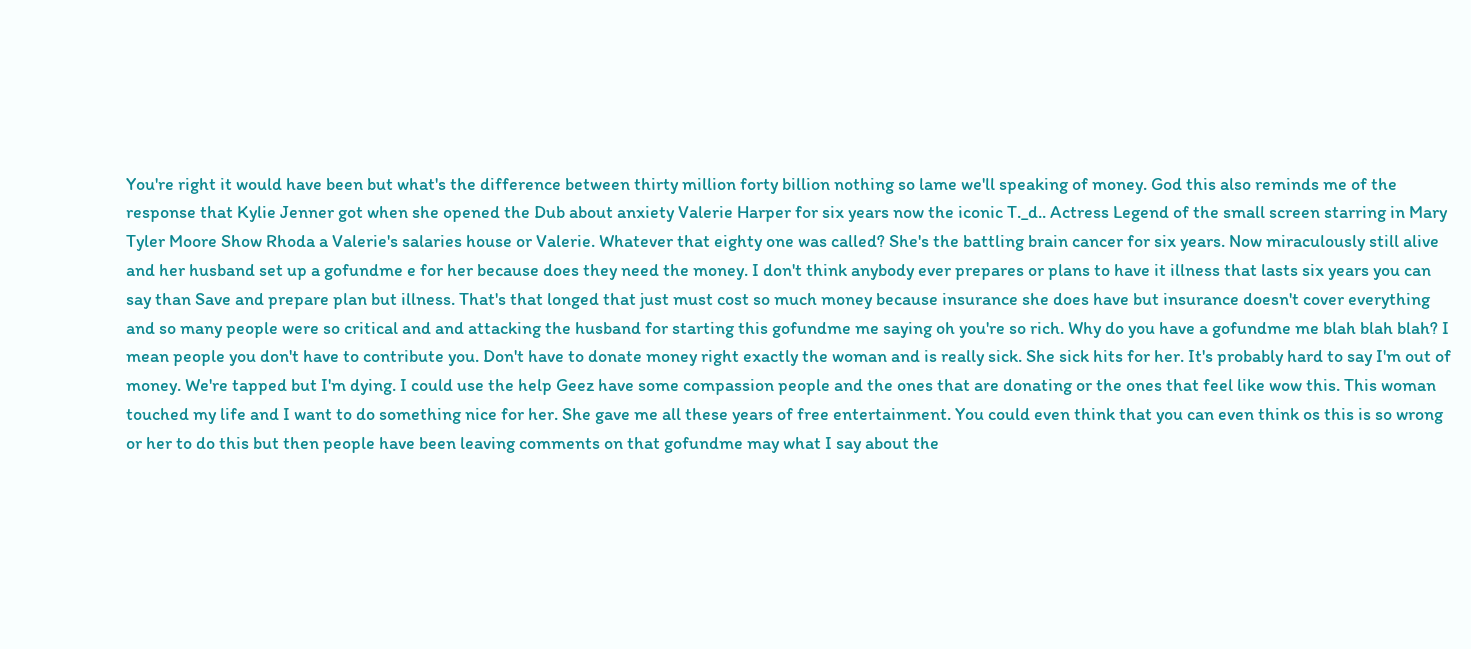You're right it would have been but what's the difference between thirty million forty billion nothing so lame we'll speaking of money. God this also reminds me of the response that Kylie Jenner got when she opened the Dub about anxiety Valerie Harper for six years now the iconic T._d.. Actress Legend of the small screen starring in Mary Tyler Moore Show Rhoda a Valerie's salaries house or Valerie. Whatever that eighty one was called? She's the battling brain cancer for six years. Now miraculously still alive and her husband set up a gofundme e for her because does they need the money. I don't think anybody ever prepares or plans to have it illness that lasts six years you can say than Save and prepare plan but illness. That's that longed that just must cost so much money because insurance she does have but insurance doesn't cover everything and so many people were so critical and and attacking the husband for starting this gofundme me saying oh you're so rich. Why do you have a gofundme me blah blah blah? I mean people you don't have to contribute you. Don't have to donate money right exactly the woman and is really sick. She sick hits for her. It's probably hard to say I'm out of money. We're tapped but I'm dying. I could use the help Geez have some compassion people and the ones that are donating or the ones that feel like wow this. This woman touched my life and I want to do something nice for her. She gave me all these years of free entertainment. You could even think that you can even think os this is so wrong or her to do this but then people have been leaving comments on that gofundme may what I say about the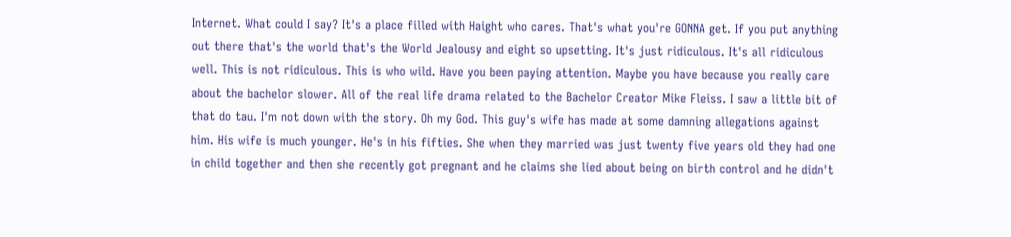Internet. What could I say? It's a place filled with Haight who cares. That's what you're GONNA get. If you put anything out there that's the world that's the World Jealousy and eight so upsetting. It's just ridiculous. It's all ridiculous well. This is not ridiculous. This is who wild. Have you been paying attention. Maybe you have because you really care about the bachelor slower. All of the real life drama related to the Bachelor Creator Mike Fleiss. I saw a little bit of that do tau. I'm not down with the story. Oh my God. This guy's wife has made at some damning allegations against him. His wife is much younger. He's in his fifties. She when they married was just twenty five years old they had one in child together and then she recently got pregnant and he claims she lied about being on birth control and he didn't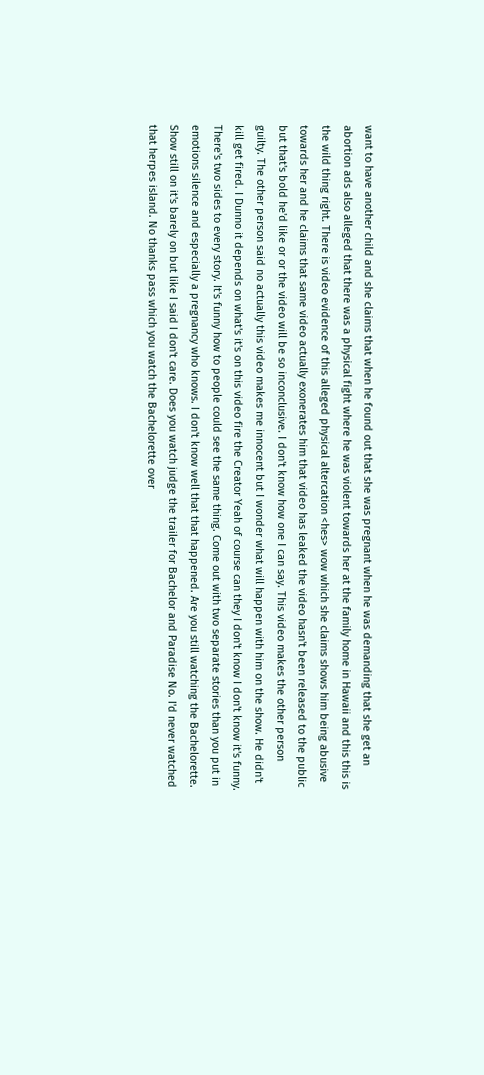want to have another child and she claims that when he found out that she was pregnant when he was demanding that she get an abortion ads also alleged that there was a physical fight where he was violent towards her at the family home in Hawaii and this this is the wild thing right. There is video evidence of this alleged physical altercation <hes> wow which she claims shows him being abusive towards her and he claims that same video actually exonerates him that video has leaked the video hasn't been released to the public but that's bold he'd like or or the video will be so inconclusive. I don't know how one I can say. This video makes the other person guilty. The other person said no actually this video makes me innocent but I wonder what will happen with him on the show. He didn't kill get fired. I Dunno it depends on what's it's on this video fire the Creator Yeah of course can they I don't know I don't know it's funny. There's two sides to every story. It's funny how to people could see the same thing. Come out with two separate stories than you put in emotions silence and especially a pregnancy who knows. I don't know well that that happened. Are you still watching the Bachelorette. Show still on it's barely on but like I said I don't care. Does you watch judge the trailer for Bachelor and Paradise No. I'd never watched that herpes island. No thanks pass which you watch the Bachelorette over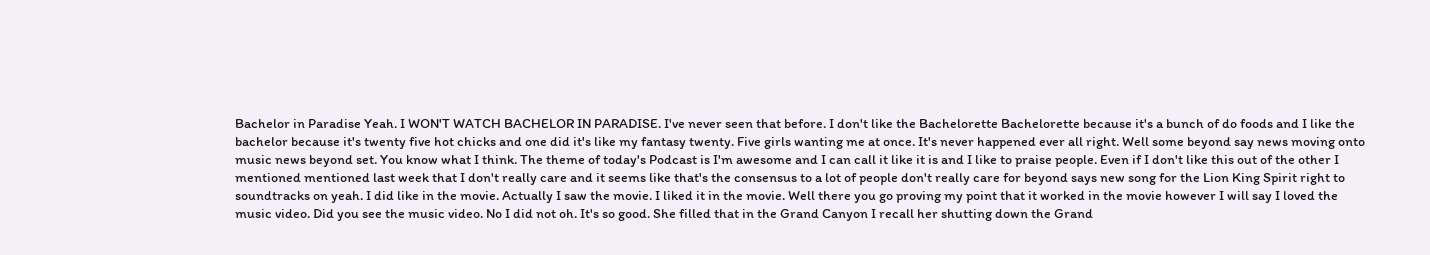Bachelor in Paradise Yeah. I WON'T WATCH BACHELOR IN PARADISE. I've never seen that before. I don't like the Bachelorette Bachelorette because it's a bunch of do foods and I like the bachelor because it's twenty five hot chicks and one did it's like my fantasy twenty. Five girls wanting me at once. It's never happened ever all right. Well some beyond say news moving onto music news beyond set. You know what I think. The theme of today's Podcast is I'm awesome and I can call it like it is and I like to praise people. Even if I don't like this out of the other I mentioned mentioned last week that I don't really care and it seems like that's the consensus to a lot of people don't really care for beyond says new song for the Lion King Spirit right to soundtracks on yeah. I did like in the movie. Actually I saw the movie. I liked it in the movie. Well there you go proving my point that it worked in the movie however I will say I loved the music video. Did you see the music video. No I did not oh. It's so good. She filled that in the Grand Canyon I recall her shutting down the Grand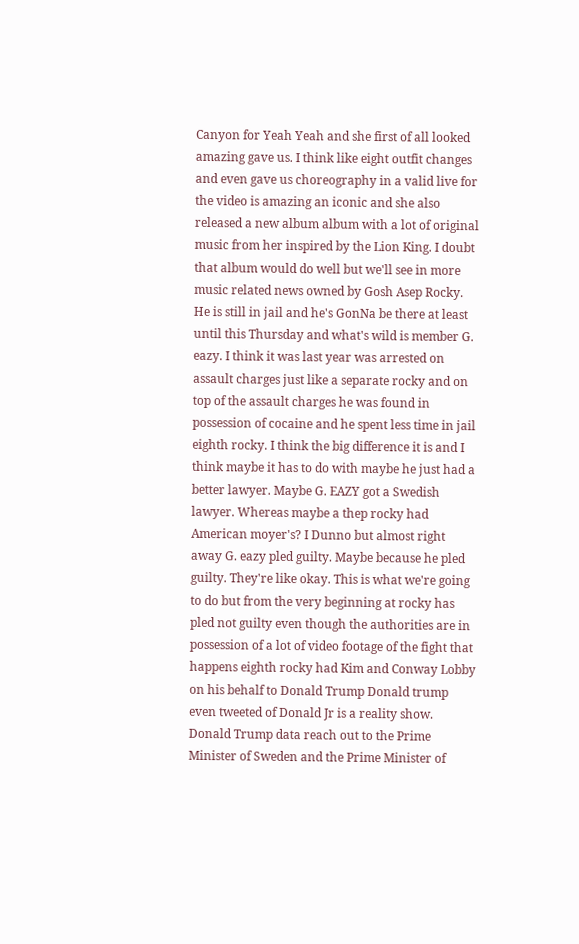Canyon for Yeah Yeah and she first of all looked amazing gave us. I think like eight outfit changes and even gave us choreography in a valid live for the video is amazing an iconic and she also released a new album album with a lot of original music from her inspired by the Lion King. I doubt that album would do well but we'll see in more music related news owned by Gosh Asep Rocky. He is still in jail and he's GonNa be there at least until this Thursday and what's wild is member G. eazy. I think it was last year was arrested on assault charges just like a separate rocky and on top of the assault charges he was found in possession of cocaine and he spent less time in jail eighth rocky. I think the big difference it is and I think maybe it has to do with maybe he just had a better lawyer. Maybe G. EAZY got a Swedish lawyer. Whereas maybe a thep rocky had American moyer's? I Dunno but almost right away G. eazy pled guilty. Maybe because he pled guilty. They're like okay. This is what we're going to do but from the very beginning at rocky has pled not guilty even though the authorities are in possession of a lot of video footage of the fight that happens eighth rocky had Kim and Conway Lobby on his behalf to Donald Trump Donald trump even tweeted of Donald Jr is a reality show. Donald Trump data reach out to the Prime Minister of Sweden and the Prime Minister of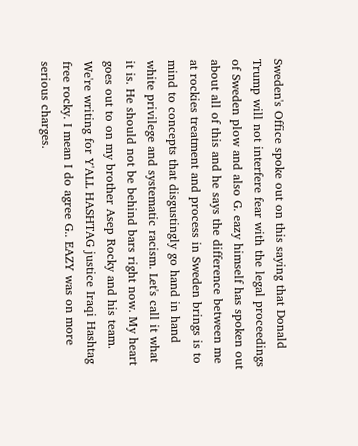Sweden's Office spoke out on this saying that Donald Trump will not interfere fear with the legal proceedings of Sweden plow and also G. eazy himself has spoken out about all of this and he says the difference between me at rockies treatment and process in Sweden brings is to mind to concepts that disgustingly go hand in hand white privilege and systematic racism. Let's call it what it is. He should not be behind bars right now. My heart goes out to on my brother Asep Rocky and his team. We're writing for Y'ALL HASHTAG justice Iraqi Hashtag free rocky. I mean I do agree G.. EAZY was on more serious charges.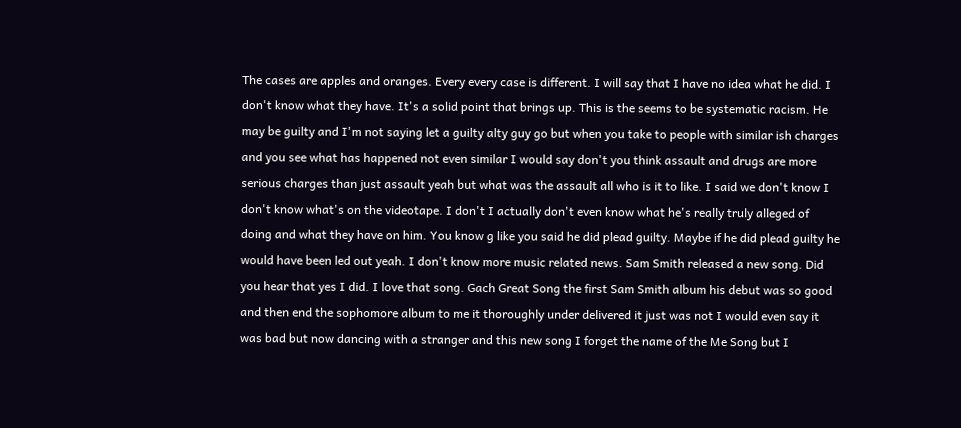The cases are apples and oranges. Every every case is different. I will say that I have no idea what he did. I don't know what they have. It's a solid point that brings up. This is the seems to be systematic racism. He may be guilty and I'm not saying let a guilty alty guy go but when you take to people with similar ish charges and you see what has happened not even similar I would say don't you think assault and drugs are more serious charges than just assault yeah but what was the assault all who is it to like. I said we don't know I don't know what's on the videotape. I don't I actually don't even know what he's really truly alleged of doing and what they have on him. You know g like you said he did plead guilty. Maybe if he did plead guilty he would have been led out yeah. I don't know more music related news. Sam Smith released a new song. Did you hear that yes I did. I love that song. Gach Great Song the first Sam Smith album his debut was so good and then end the sophomore album to me it thoroughly under delivered it just was not I would even say it was bad but now dancing with a stranger and this new song I forget the name of the Me Song but I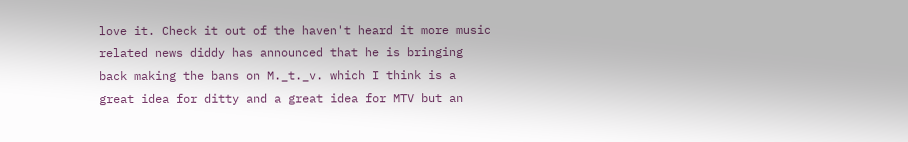love it. Check it out of the haven't heard it more music related news diddy has announced that he is bringing back making the bans on M._t._v. which I think is a great idea for ditty and a great idea for MTV but an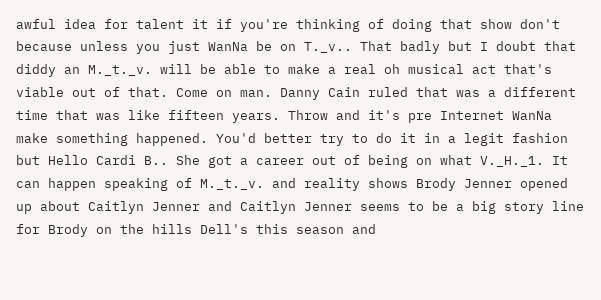awful idea for talent it if you're thinking of doing that show don't because unless you just WanNa be on T._v.. That badly but I doubt that diddy an M._t._v. will be able to make a real oh musical act that's viable out of that. Come on man. Danny Cain ruled that was a different time that was like fifteen years. Throw and it's pre Internet WanNa make something happened. You'd better try to do it in a legit fashion but Hello Cardi B.. She got a career out of being on what V._H._1. It can happen speaking of M._t._v. and reality shows Brody Jenner opened up about Caitlyn Jenner and Caitlyn Jenner seems to be a big story line for Brody on the hills Dell's this season and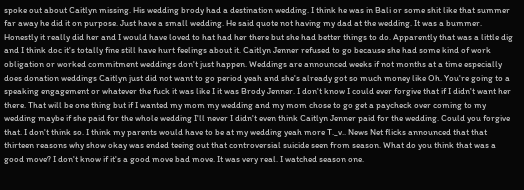spoke out about Caitlyn missing. His wedding brody had a destination wedding. I think he was in Bali or some shit like that summer far away he did it on purpose. Just have a small wedding. He said quote not having my dad at the wedding. It was a bummer. Honestly it really did her and I would have loved to hat had her there but she had better things to do. Apparently that was a little dig and I think doc it's totally fine still have hurt feelings about it. Caitlyn Jenner refused to go because she had some kind of work obligation or worked commitment weddings don't just happen. Weddings are announced weeks if not months at a time especially does donation weddings Caitlyn just did not want to go period yeah and she's already got so much money like Oh. You're going to a speaking engagement or whatever the fuck it was like I it was Brody Jenner. I don't know I could ever forgive that if I didn't want her there. That will be one thing but if I wanted my mom my wedding and my mom chose to go get a paycheck over coming to my wedding maybe if she paid for the whole wedding I'll never I didn't even think Caitlyn Jenner paid for the wedding. Could you forgive that. I don't think so. I think my parents would have to be at my wedding yeah more T._v.. News Net flicks announced that that thirteen reasons why show okay was ended teeing out that controversial suicide seen from season. What do you think that was a good move? I don't know if it's a good move bad move. It was very real. I watched season one.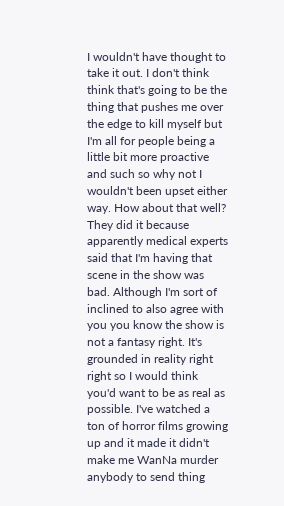I wouldn't have thought to take it out. I don't think think that's going to be the thing that pushes me over the edge to kill myself but I'm all for people being a little bit more proactive and such so why not I wouldn't been upset either way. How about that well? They did it because apparently medical experts said that I'm having that scene in the show was bad. Although I'm sort of inclined to also agree with you you know the show is not a fantasy right. It's grounded in reality right right so I would think you'd want to be as real as possible. I've watched a ton of horror films growing up and it made it didn't make me WanNa murder anybody to send thing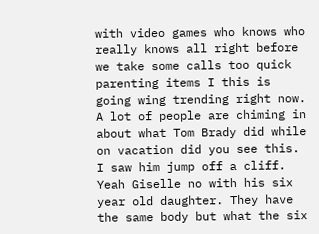with video games who knows who really knows all right before we take some calls too quick parenting items I this is going wing trending right now. A lot of people are chiming in about what Tom Brady did while on vacation did you see this. I saw him jump off a cliff. Yeah Giselle no with his six year old daughter. They have the same body but what the six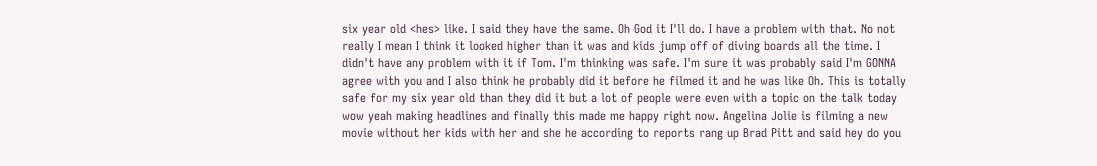six year old <hes> like. I said they have the same. Oh God it I'll do. I have a problem with that. No not really I mean I think it looked higher than it was and kids jump off of diving boards all the time. I didn't have any problem with it if Tom. I'm thinking was safe. I'm sure it was probably said I'm GONNA agree with you and I also think he probably did it before he filmed it and he was like Oh. This is totally safe for my six year old than they did it but a lot of people were even with a topic on the talk today wow yeah making headlines and finally this made me happy right now. Angelina Jolie is filming a new movie without her kids with her and she he according to reports rang up Brad Pitt and said hey do you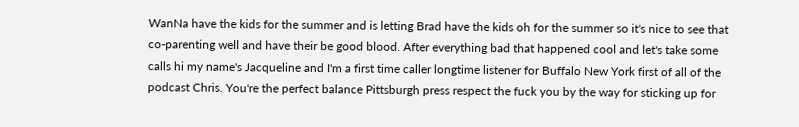WanNa have the kids for the summer and is letting Brad have the kids oh for the summer so it's nice to see that co-parenting well and have their be good blood. After everything bad that happened cool and let's take some calls hi my name's Jacqueline and I'm a first time caller longtime listener for Buffalo New York first of all of the podcast Chris. You're the perfect balance Pittsburgh press respect the fuck you by the way for sticking up for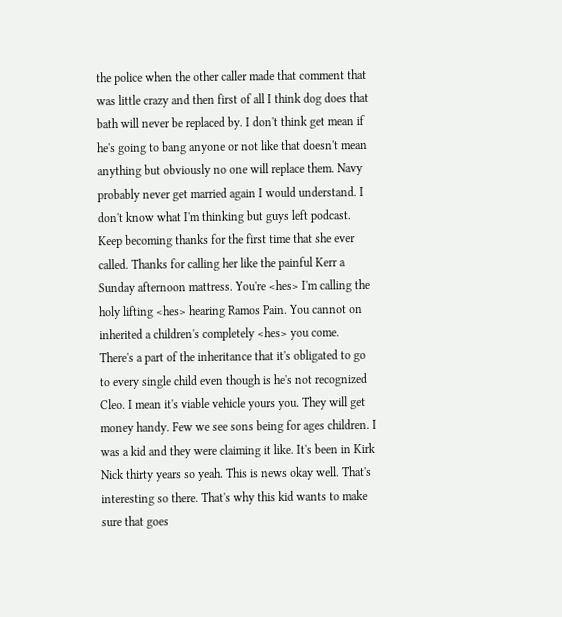the police when the other caller made that comment that was little crazy and then first of all I think dog does that bath will never be replaced by. I don't think get mean if he's going to bang anyone or not like that doesn't mean anything but obviously no one will replace them. Navy probably never get married again I would understand. I don't know what I'm thinking but guys left podcast. Keep becoming thanks for the first time that she ever called. Thanks for calling her like the painful Kerr a Sunday afternoon mattress. You're <hes> I'm calling the holy lifting <hes> hearing Ramos Pain. You cannot on inherited a children's completely <hes> you come. There's a part of the inheritance that it's obligated to go to every single child even though is he's not recognized Cleo. I mean it's viable vehicle yours you. They will get money handy. Few we see sons being for ages children. I was a kid and they were claiming it like. It's been in Kirk Nick thirty years so yeah. This is news okay well. That's interesting so there. That's why this kid wants to make sure that goes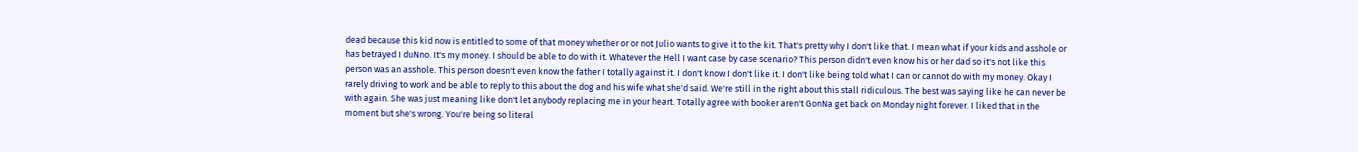dead because this kid now is entitled to some of that money whether or or not Julio wants to give it to the kit. That's pretty why I don't like that. I mean what if your kids and asshole or has betrayed I duNno. It's my money. I should be able to do with it. Whatever the Hell I want case by case scenario? This person didn't even know his or her dad so it's not like this person was an asshole. This person doesn't even know the father I totally against it. I don't know I don't like it. I don't like being told what I can or cannot do with my money. Okay I rarely driving to work and be able to reply to this about the dog and his wife what she'd said. We're still in the right about this stall ridiculous. The best was saying like he can never be with again. She was just meaning like don't let anybody replacing me in your heart. Totally agree with booker aren't GonNa get back on Monday night forever. I liked that in the moment but she's wrong. You're being so literal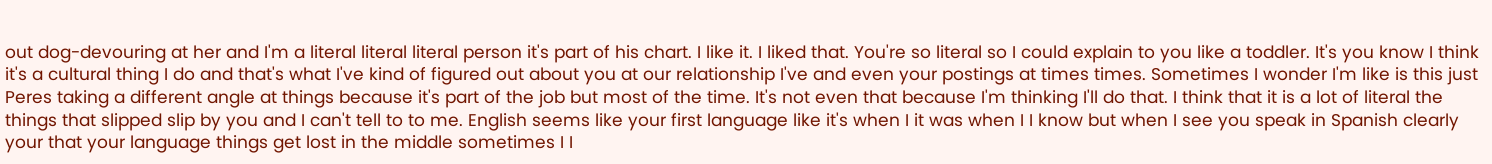out dog-devouring at her and I'm a literal literal literal person it's part of his chart. I like it. I liked that. You're so literal so I could explain to you like a toddler. It's you know I think it's a cultural thing I do and that's what I've kind of figured out about you at our relationship I've and even your postings at times times. Sometimes I wonder I'm like is this just Peres taking a different angle at things because it's part of the job but most of the time. It's not even that because I'm thinking I'll do that. I think that it is a lot of literal the things that slipped slip by you and I can't tell to to me. English seems like your first language like it's when I it was when I I know but when I see you speak in Spanish clearly your that your language things get lost in the middle sometimes I I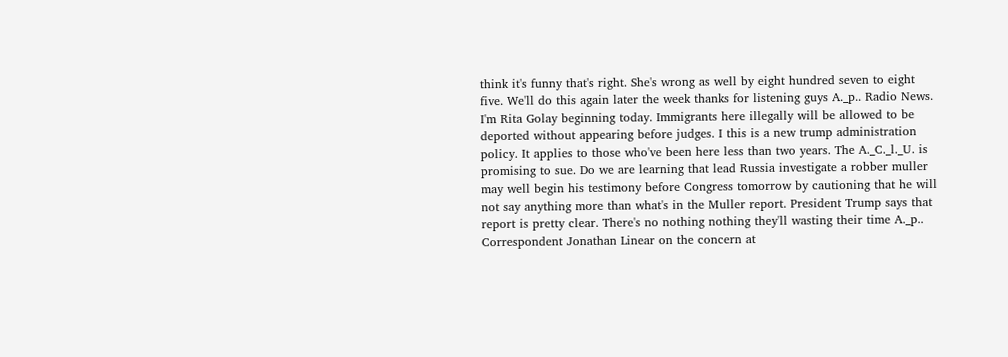think it's funny that's right. She's wrong as well by eight hundred seven to eight five. We'll do this again later the week thanks for listening guys A._p.. Radio News. I'm Rita Golay beginning today. Immigrants here illegally will be allowed to be deported without appearing before judges. I this is a new trump administration policy. It applies to those who've been here less than two years. The A._C._l._U. is promising to sue. Do we are learning that lead Russia investigate a robber muller may well begin his testimony before Congress tomorrow by cautioning that he will not say anything more than what's in the Muller report. President Trump says that report is pretty clear. There's no nothing nothing they'll wasting their time A._p.. Correspondent Jonathan Linear on the concern at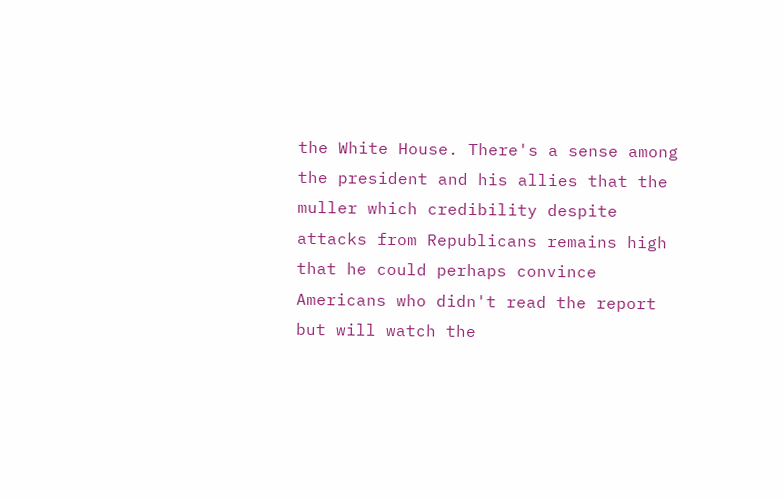the White House. There's a sense among the president and his allies that the muller which credibility despite attacks from Republicans remains high that he could perhaps convince Americans who didn't read the report but will watch the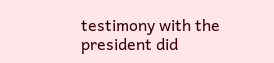testimony with the president did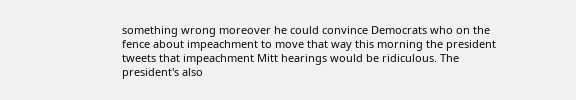something wrong moreover he could convince Democrats who on the fence about impeachment to move that way this morning the president tweets that impeachment Mitt hearings would be ridiculous. The president's also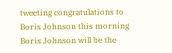tweeting congratulations to Boris Johnson this morning Boris Johnson will be the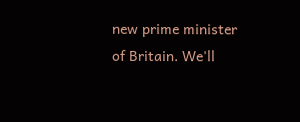new prime minister of Britain. We'll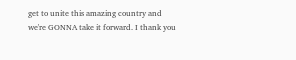get to unite this amazing country and we're GONNA take it forward. I thank you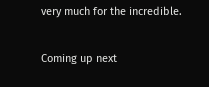very much for the incredible.

Coming up next